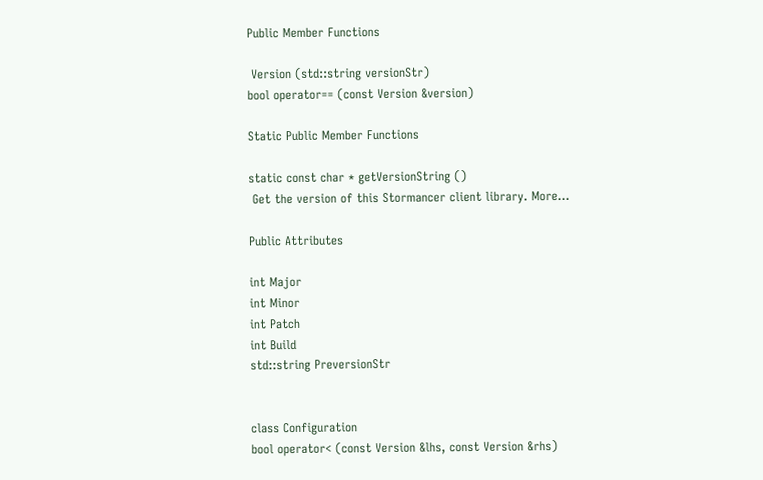Public Member Functions

 Version (std::string versionStr)
bool operator== (const Version &version)

Static Public Member Functions

static const char * getVersionString ()
 Get the version of this Stormancer client library. More...

Public Attributes

int Major
int Minor
int Patch
int Build
std::string PreversionStr


class Configuration
bool operator< (const Version &lhs, const Version &rhs)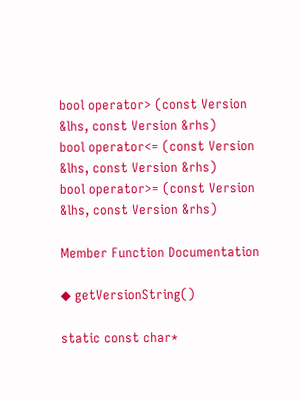bool operator> (const Version &lhs, const Version &rhs)
bool operator<= (const Version &lhs, const Version &rhs)
bool operator>= (const Version &lhs, const Version &rhs)

Member Function Documentation

◆ getVersionString()

static const char*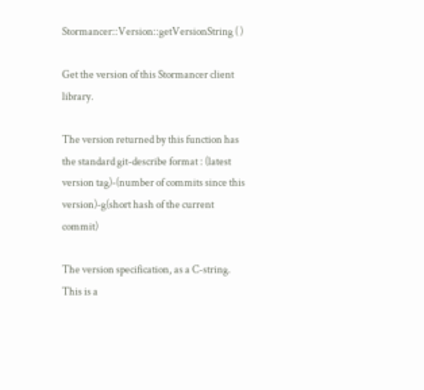Stormancer::Version::getVersionString ( )

Get the version of this Stormancer client library.

The version returned by this function has the standard git-describe format : (latest version tag)-(number of commits since this version)-g(short hash of the current commit)

The version specification, as a C-string. This is a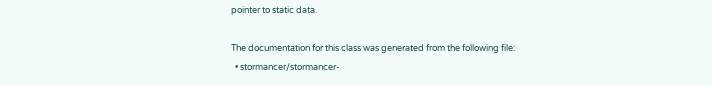pointer to static data.

The documentation for this class was generated from the following file:
  • stormancer/stormancer-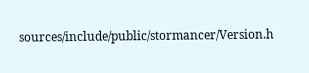sources/include/public/stormancer/Version.h